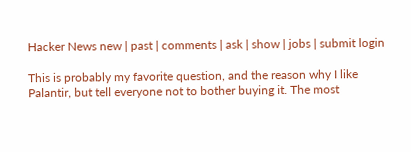Hacker News new | past | comments | ask | show | jobs | submit login

This is probably my favorite question, and the reason why I like Palantir, but tell everyone not to bother buying it. The most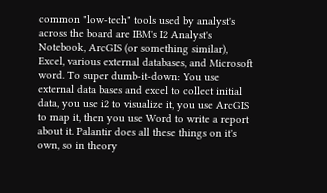common "low-tech" tools used by analyst's across the board are IBM's I2 Analyst's Notebook, ArcGIS (or something similar), Excel, various external databases, and Microsoft word. To super dumb-it-down: You use external data bases and excel to collect initial data, you use i2 to visualize it, you use ArcGIS to map it, then you use Word to write a report about it. Palantir does all these things on it's own, so in theory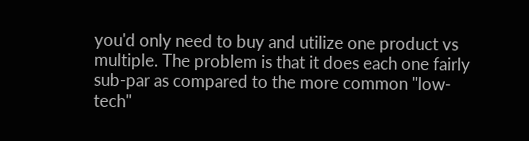you'd only need to buy and utilize one product vs multiple. The problem is that it does each one fairly sub-par as compared to the more common "low-tech"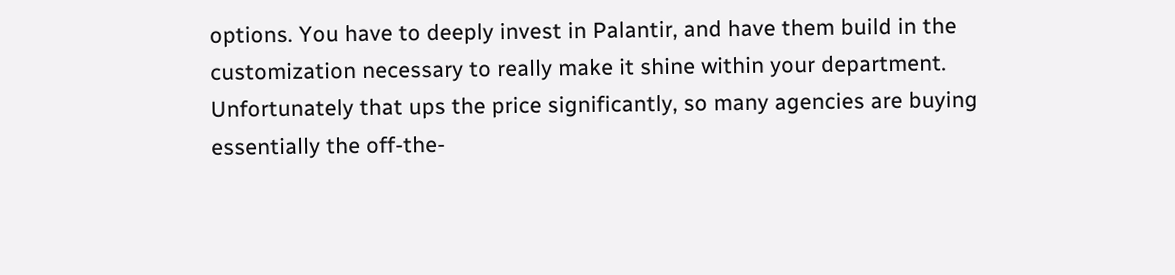options. You have to deeply invest in Palantir, and have them build in the customization necessary to really make it shine within your department. Unfortunately that ups the price significantly, so many agencies are buying essentially the off-the-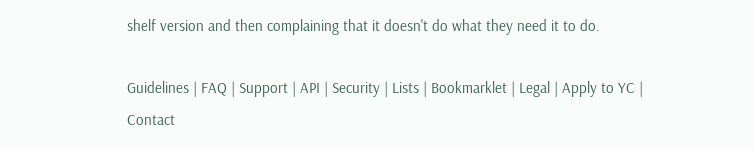shelf version and then complaining that it doesn't do what they need it to do.

Guidelines | FAQ | Support | API | Security | Lists | Bookmarklet | Legal | Apply to YC | Contact